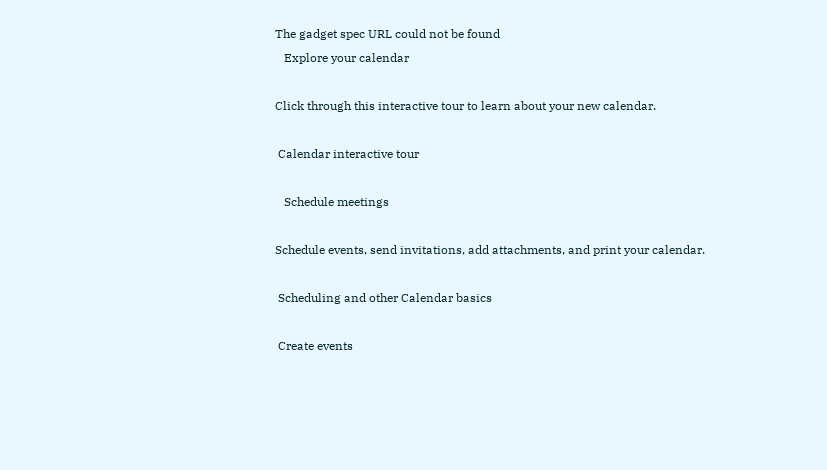The gadget spec URL could not be found
   Explore your calendar

Click through this interactive tour to learn about your new calendar.

 Calendar interactive tour

   Schedule meetings

Schedule events, send invitations, add attachments, and print your calendar.

 Scheduling and other Calendar basics

 Create events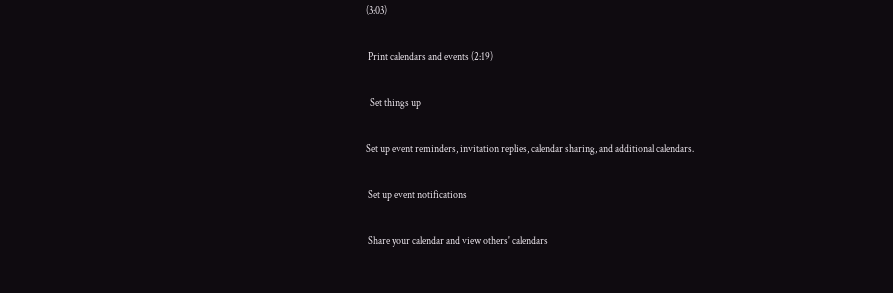(3:03)

 Print calendars and events (2:19)

  Set things up

Set up event reminders, invitation replies, calendar sharing, and additional calendars.

 Set up event notifications

 Share your calendar and view others' calendars